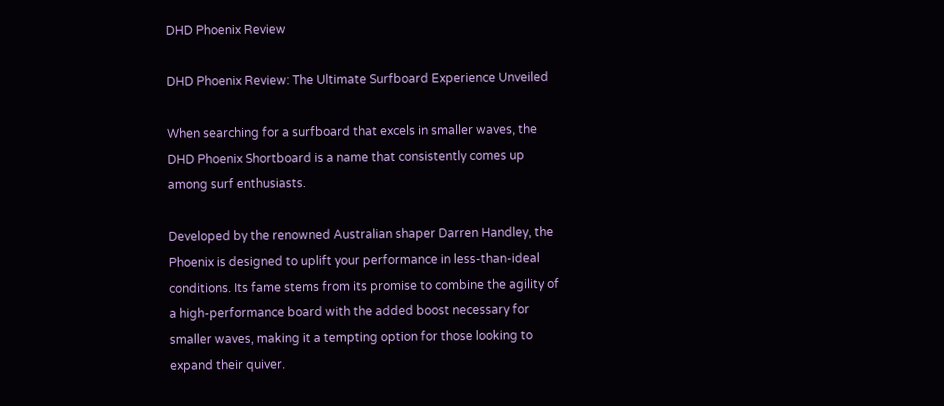DHD Phoenix Review

DHD Phoenix Review: The Ultimate Surfboard Experience Unveiled

When searching for a surfboard that excels in smaller waves, the DHD Phoenix Shortboard is a name that consistently comes up among surf enthusiasts.

Developed by the renowned Australian shaper Darren Handley, the Phoenix is designed to uplift your performance in less-than-ideal conditions. Its fame stems from its promise to combine the agility of a high-performance board with the added boost necessary for smaller waves, making it a tempting option for those looking to expand their quiver.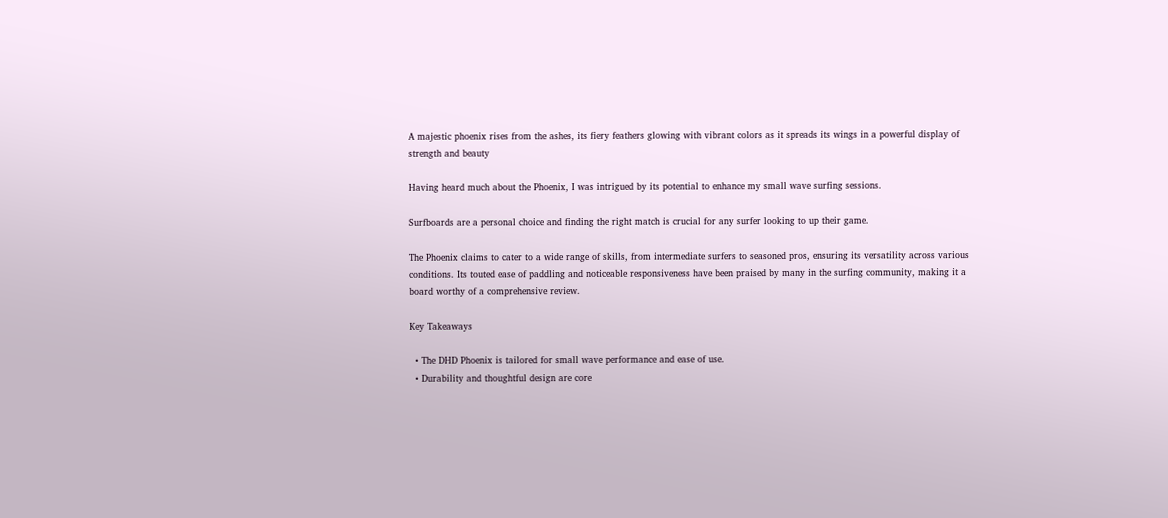A majestic phoenix rises from the ashes, its fiery feathers glowing with vibrant colors as it spreads its wings in a powerful display of strength and beauty

Having heard much about the Phoenix, I was intrigued by its potential to enhance my small wave surfing sessions.

Surfboards are a personal choice and finding the right match is crucial for any surfer looking to up their game.

The Phoenix claims to cater to a wide range of skills, from intermediate surfers to seasoned pros, ensuring its versatility across various conditions. Its touted ease of paddling and noticeable responsiveness have been praised by many in the surfing community, making it a board worthy of a comprehensive review.

Key Takeaways

  • The DHD Phoenix is tailored for small wave performance and ease of use.
  • Durability and thoughtful design are core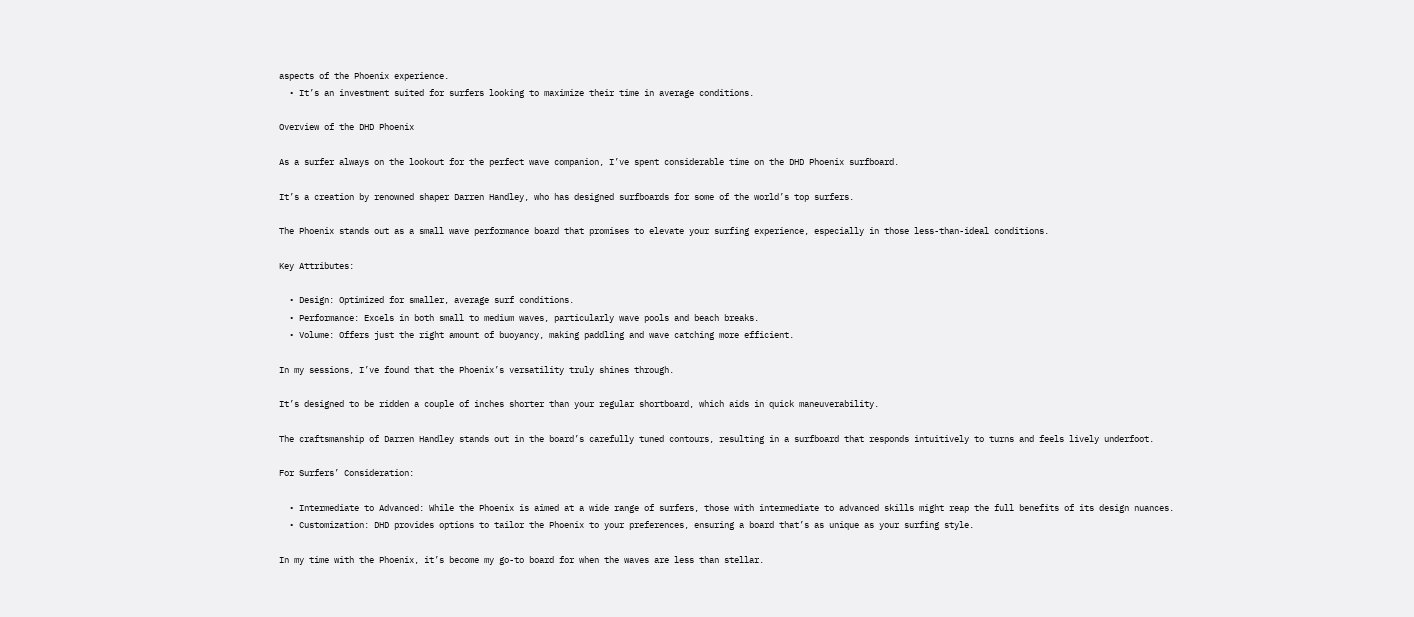aspects of the Phoenix experience.
  • It’s an investment suited for surfers looking to maximize their time in average conditions.

Overview of the DHD Phoenix

As a surfer always on the lookout for the perfect wave companion, I’ve spent considerable time on the DHD Phoenix surfboard.

It’s a creation by renowned shaper Darren Handley, who has designed surfboards for some of the world’s top surfers.

The Phoenix stands out as a small wave performance board that promises to elevate your surfing experience, especially in those less-than-ideal conditions.

Key Attributes:

  • Design: Optimized for smaller, average surf conditions.
  • Performance: Excels in both small to medium waves, particularly wave pools and beach breaks.
  • Volume: Offers just the right amount of buoyancy, making paddling and wave catching more efficient.

In my sessions, I’ve found that the Phoenix’s versatility truly shines through.

It’s designed to be ridden a couple of inches shorter than your regular shortboard, which aids in quick maneuverability.

The craftsmanship of Darren Handley stands out in the board’s carefully tuned contours, resulting in a surfboard that responds intuitively to turns and feels lively underfoot.

For Surfers’ Consideration:

  • Intermediate to Advanced: While the Phoenix is aimed at a wide range of surfers, those with intermediate to advanced skills might reap the full benefits of its design nuances.
  • Customization: DHD provides options to tailor the Phoenix to your preferences, ensuring a board that’s as unique as your surfing style.

In my time with the Phoenix, it’s become my go-to board for when the waves are less than stellar.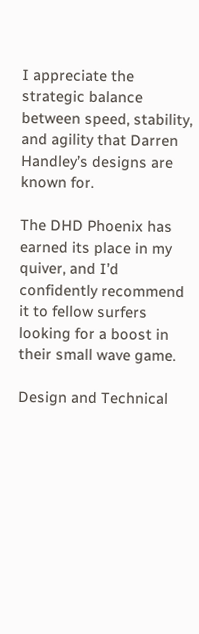I appreciate the strategic balance between speed, stability, and agility that Darren Handley’s designs are known for.

The DHD Phoenix has earned its place in my quiver, and I’d confidently recommend it to fellow surfers looking for a boost in their small wave game.

Design and Technical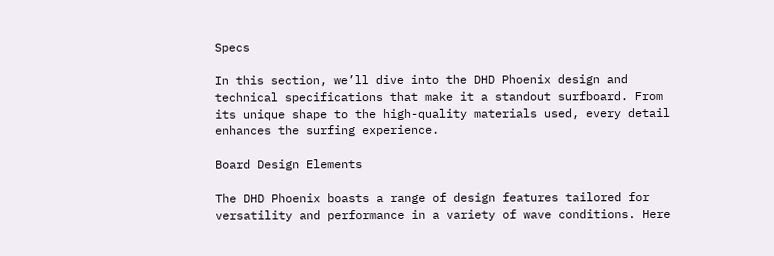Specs

In this section, we’ll dive into the DHD Phoenix design and technical specifications that make it a standout surfboard. From its unique shape to the high-quality materials used, every detail enhances the surfing experience.

Board Design Elements

The DHD Phoenix boasts a range of design features tailored for versatility and performance in a variety of wave conditions. Here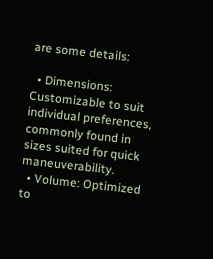are some details:

  • Dimensions: Customizable to suit individual preferences, commonly found in sizes suited for quick maneuverability.
  • Volume: Optimized to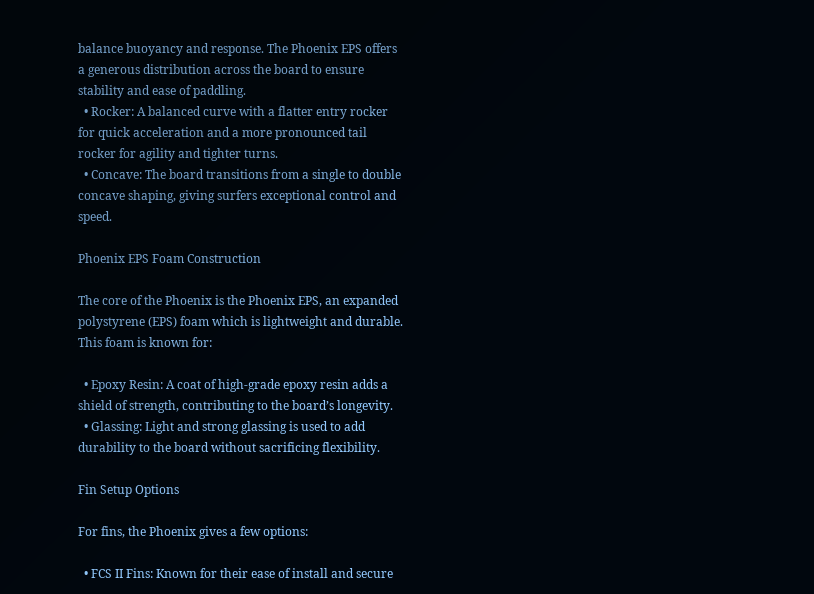balance buoyancy and response. The Phoenix EPS offers a generous distribution across the board to ensure stability and ease of paddling.
  • Rocker: A balanced curve with a flatter entry rocker for quick acceleration and a more pronounced tail rocker for agility and tighter turns.
  • Concave: The board transitions from a single to double concave shaping, giving surfers exceptional control and speed.

Phoenix EPS Foam Construction

The core of the Phoenix is the Phoenix EPS, an expanded polystyrene (EPS) foam which is lightweight and durable. This foam is known for:

  • Epoxy Resin: A coat of high-grade epoxy resin adds a shield of strength, contributing to the board’s longevity.
  • Glassing: Light and strong glassing is used to add durability to the board without sacrificing flexibility.

Fin Setup Options

For fins, the Phoenix gives a few options:

  • FCS II Fins: Known for their ease of install and secure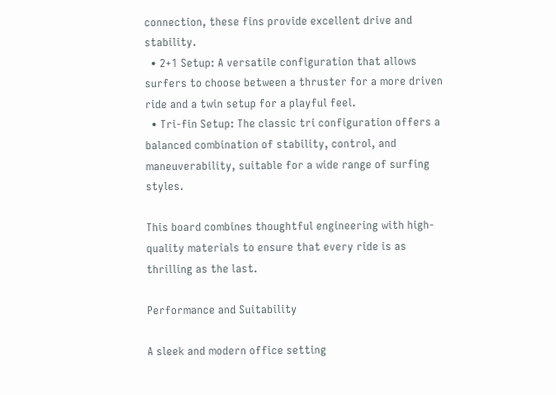connection, these fins provide excellent drive and stability.
  • 2+1 Setup: A versatile configuration that allows surfers to choose between a thruster for a more driven ride and a twin setup for a playful feel.
  • Tri-fin Setup: The classic tri configuration offers a balanced combination of stability, control, and maneuverability, suitable for a wide range of surfing styles.

This board combines thoughtful engineering with high-quality materials to ensure that every ride is as thrilling as the last.

Performance and Suitability

A sleek and modern office setting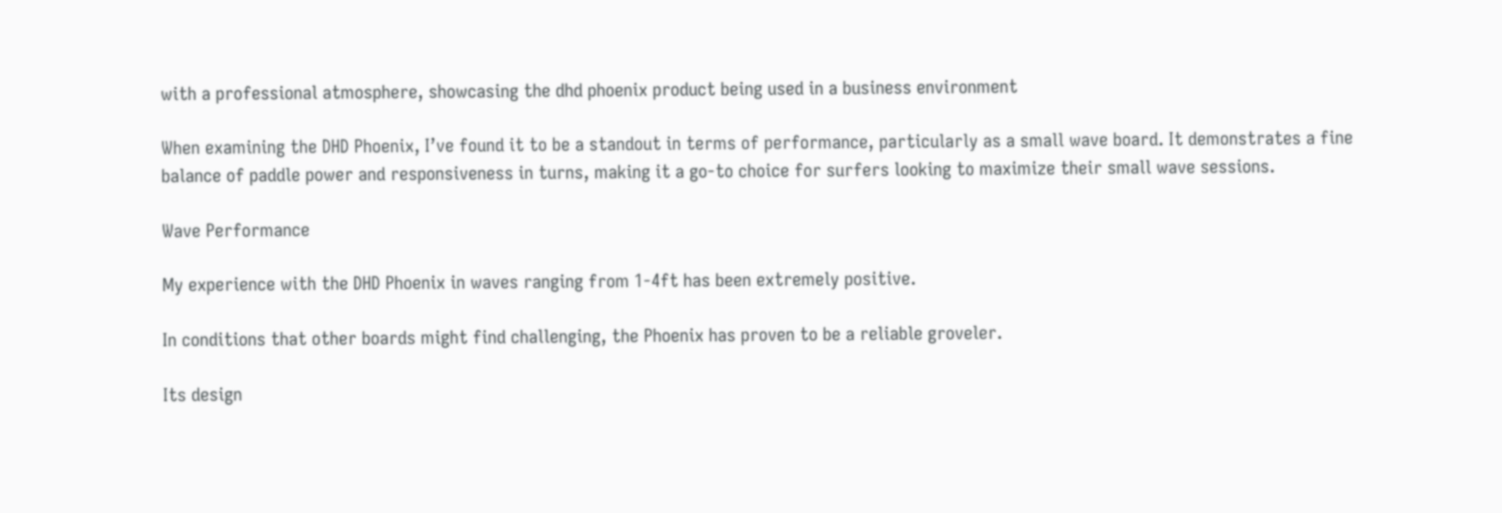with a professional atmosphere, showcasing the dhd phoenix product being used in a business environment

When examining the DHD Phoenix, I’ve found it to be a standout in terms of performance, particularly as a small wave board. It demonstrates a fine balance of paddle power and responsiveness in turns, making it a go-to choice for surfers looking to maximize their small wave sessions.

Wave Performance

My experience with the DHD Phoenix in waves ranging from 1-4ft has been extremely positive.

In conditions that other boards might find challenging, the Phoenix has proven to be a reliable groveler.

Its design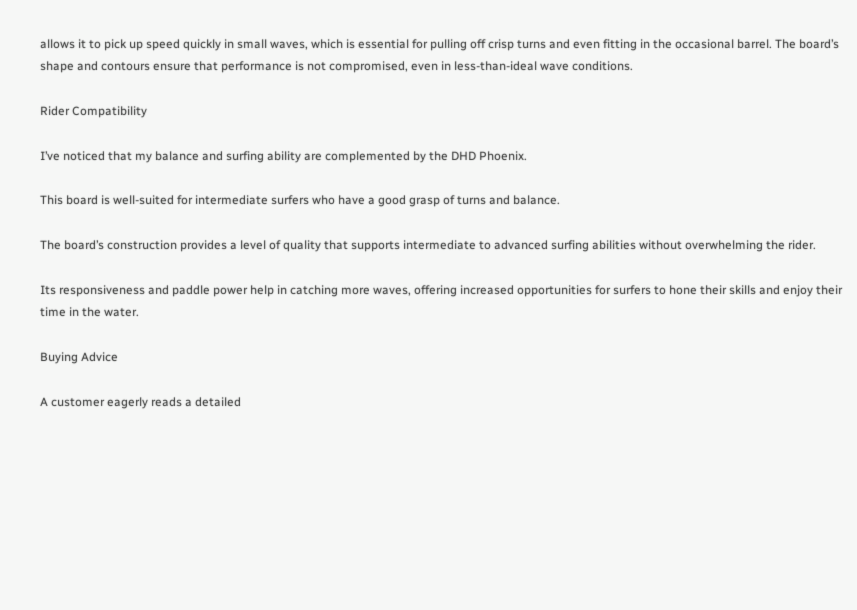allows it to pick up speed quickly in small waves, which is essential for pulling off crisp turns and even fitting in the occasional barrel. The board’s shape and contours ensure that performance is not compromised, even in less-than-ideal wave conditions.

Rider Compatibility

I’ve noticed that my balance and surfing ability are complemented by the DHD Phoenix.

This board is well-suited for intermediate surfers who have a good grasp of turns and balance.

The board’s construction provides a level of quality that supports intermediate to advanced surfing abilities without overwhelming the rider.

Its responsiveness and paddle power help in catching more waves, offering increased opportunities for surfers to hone their skills and enjoy their time in the water.

Buying Advice

A customer eagerly reads a detailed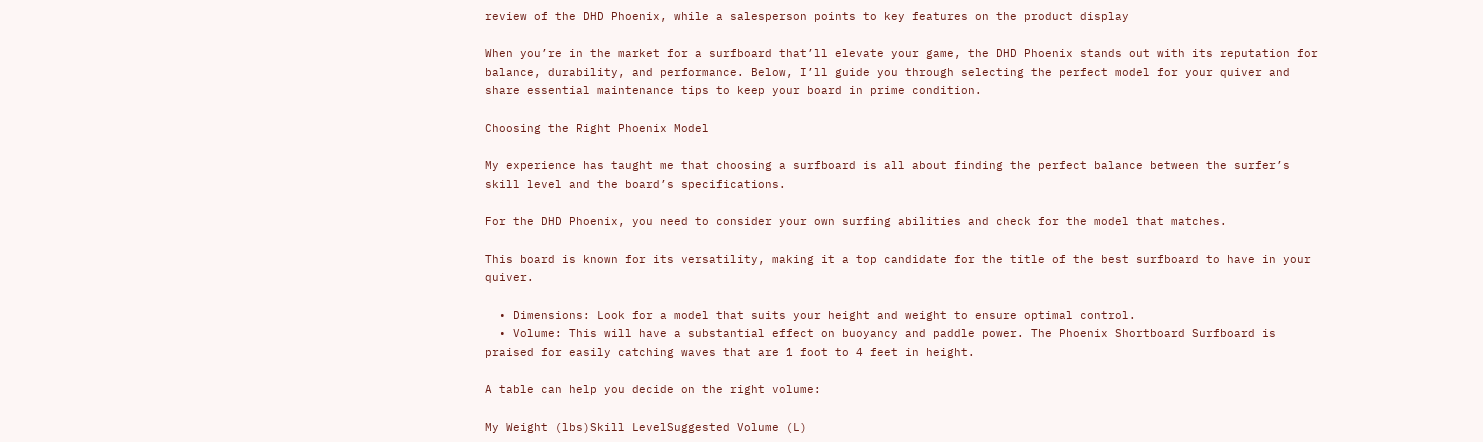review of the DHD Phoenix, while a salesperson points to key features on the product display

When you’re in the market for a surfboard that’ll elevate your game, the DHD Phoenix stands out with its reputation for balance, durability, and performance. Below, I’ll guide you through selecting the perfect model for your quiver and share essential maintenance tips to keep your board in prime condition.

Choosing the Right Phoenix Model

My experience has taught me that choosing a surfboard is all about finding the perfect balance between the surfer’s skill level and the board’s specifications.

For the DHD Phoenix, you need to consider your own surfing abilities and check for the model that matches.

This board is known for its versatility, making it a top candidate for the title of the best surfboard to have in your quiver.

  • Dimensions: Look for a model that suits your height and weight to ensure optimal control.
  • Volume: This will have a substantial effect on buoyancy and paddle power. The Phoenix Shortboard Surfboard is praised for easily catching waves that are 1 foot to 4 feet in height.

A table can help you decide on the right volume:

My Weight (lbs)Skill LevelSuggested Volume (L)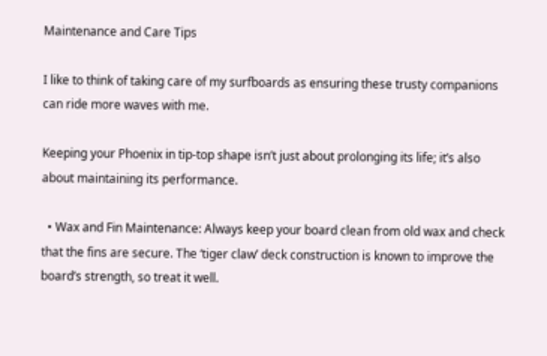Maintenance and Care Tips

I like to think of taking care of my surfboards as ensuring these trusty companions can ride more waves with me.

Keeping your Phoenix in tip-top shape isn’t just about prolonging its life; it’s also about maintaining its performance.

  • Wax and Fin Maintenance: Always keep your board clean from old wax and check that the fins are secure. The ‘tiger claw’ deck construction is known to improve the board’s strength, so treat it well.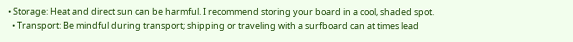• Storage: Heat and direct sun can be harmful. I recommend storing your board in a cool, shaded spot.
  • Transport: Be mindful during transport; shipping or traveling with a surfboard can at times lead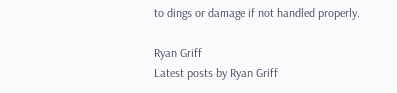to dings or damage if not handled properly.

Ryan Griff
Latest posts by Ryan Griff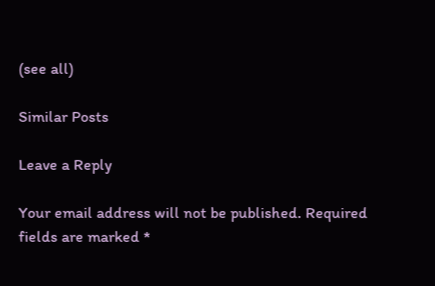(see all)

Similar Posts

Leave a Reply

Your email address will not be published. Required fields are marked *